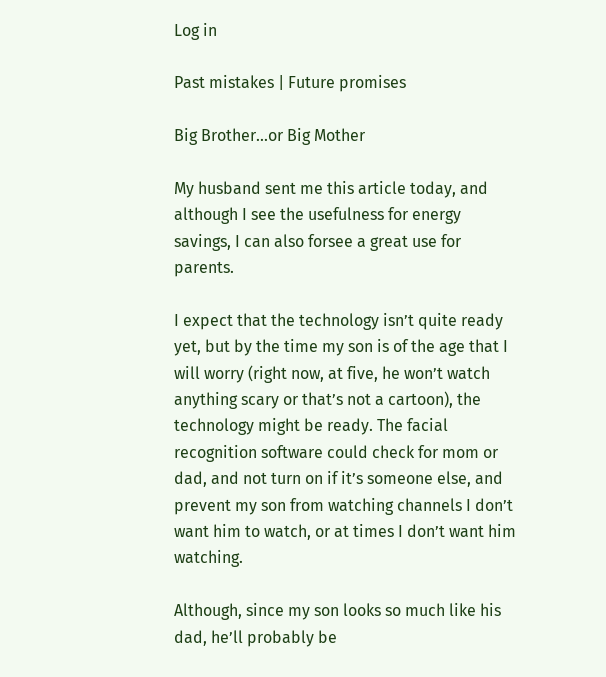Log in

Past mistakes | Future promises

Big Brother...or Big Mother

My husband sent me this article today, and although I see the usefulness for energy savings, I can also forsee a great use for parents.

I expect that the technology isn’t quite ready yet, but by the time my son is of the age that I will worry (right now, at five, he won’t watch anything scary or that’s not a cartoon), the technology might be ready. The facial recognition software could check for mom or dad, and not turn on if it’s someone else, and prevent my son from watching channels I don’t want him to watch, or at times I don’t want him watching.

Although, since my son looks so much like his dad, he’ll probably be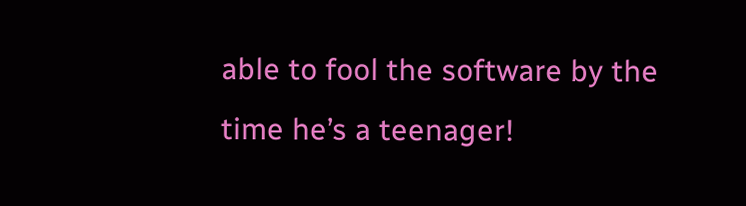able to fool the software by the time he’s a teenager!